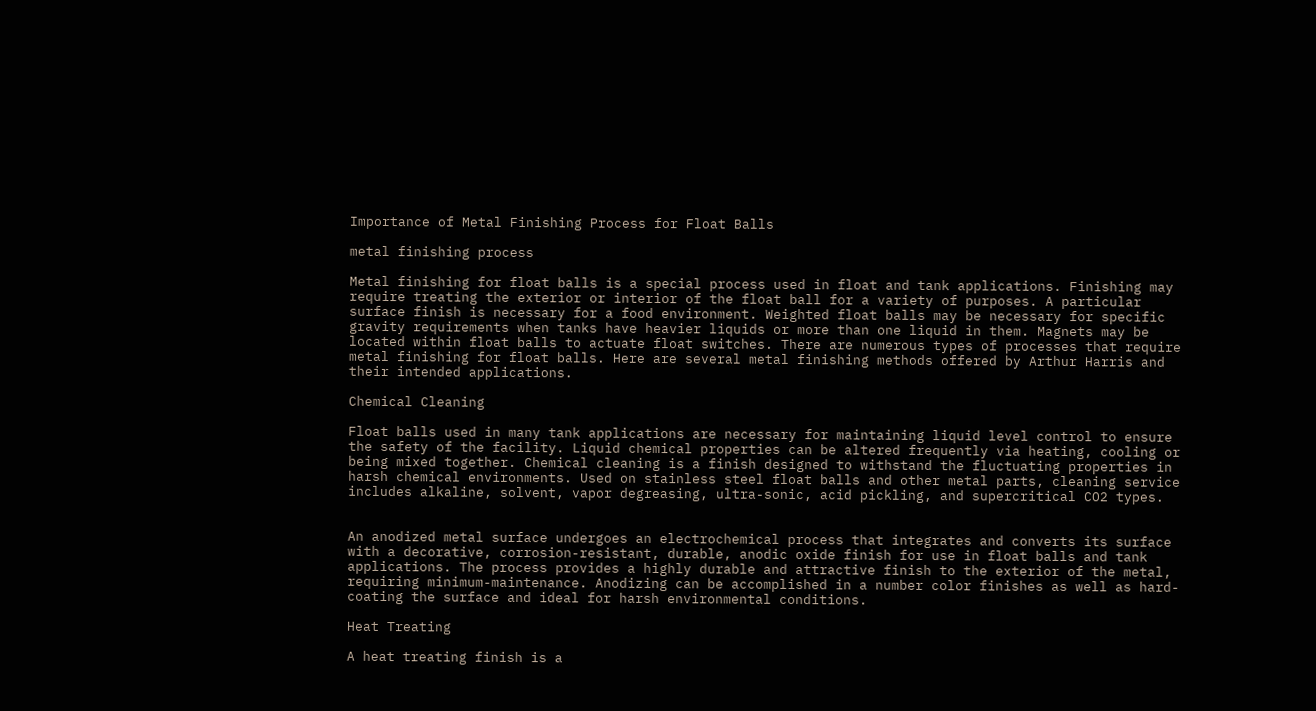Importance of Metal Finishing Process for Float Balls

metal finishing process

Metal finishing for float balls is a special process used in float and tank applications. Finishing may require treating the exterior or interior of the float ball for a variety of purposes. A particular surface finish is necessary for a food environment. Weighted float balls may be necessary for specific gravity requirements when tanks have heavier liquids or more than one liquid in them. Magnets may be located within float balls to actuate float switches. There are numerous types of processes that require metal finishing for float balls. Here are several metal finishing methods offered by Arthur Harris and their intended applications.

Chemical Cleaning

Float balls used in many tank applications are necessary for maintaining liquid level control to ensure the safety of the facility. Liquid chemical properties can be altered frequently via heating, cooling or being mixed together. Chemical cleaning is a finish designed to withstand the fluctuating properties in harsh chemical environments. Used on stainless steel float balls and other metal parts, cleaning service includes alkaline, solvent, vapor degreasing, ultra-sonic, acid pickling, and supercritical CO2 types.


An anodized metal surface undergoes an electrochemical process that integrates and converts its surface with a decorative, corrosion-resistant, durable, anodic oxide finish for use in float balls and tank applications. The process provides a highly durable and attractive finish to the exterior of the metal, requiring minimum-maintenance. Anodizing can be accomplished in a number color finishes as well as hard-coating the surface and ideal for harsh environmental conditions.

Heat Treating

A heat treating finish is a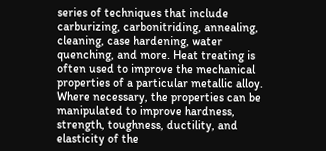series of techniques that include carburizing, carbonitriding, annealing, cleaning, case hardening, water quenching, and more. Heat treating is often used to improve the mechanical properties of a particular metallic alloy. Where necessary, the properties can be manipulated to improve hardness, strength, toughness, ductility, and elasticity of the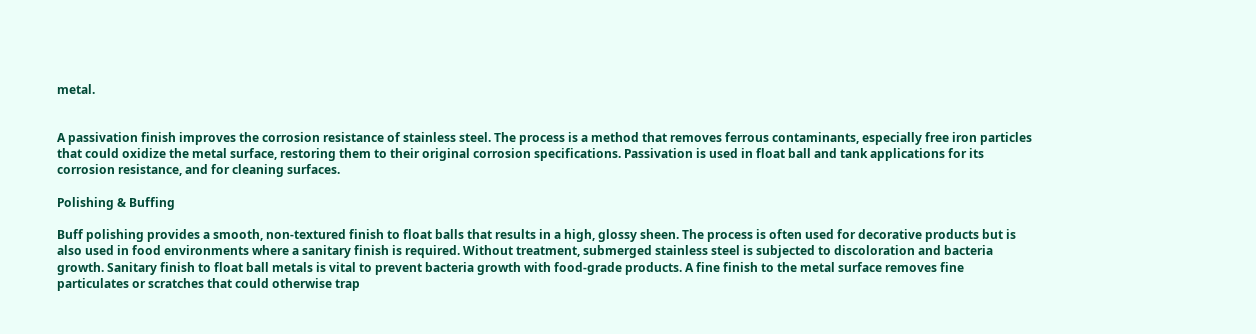metal.


A passivation finish improves the corrosion resistance of stainless steel. The process is a method that removes ferrous contaminants, especially free iron particles that could oxidize the metal surface, restoring them to their original corrosion specifications. Passivation is used in float ball and tank applications for its corrosion resistance, and for cleaning surfaces.

Polishing & Buffing

Buff polishing provides a smooth, non-textured finish to float balls that results in a high, glossy sheen. The process is often used for decorative products but is also used in food environments where a sanitary finish is required. Without treatment, submerged stainless steel is subjected to discoloration and bacteria growth. Sanitary finish to float ball metals is vital to prevent bacteria growth with food-grade products. A fine finish to the metal surface removes fine particulates or scratches that could otherwise trap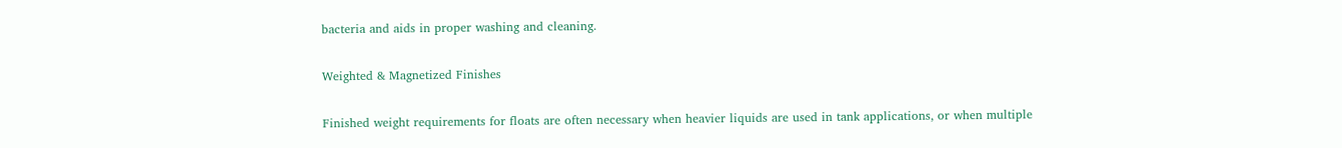bacteria and aids in proper washing and cleaning.

Weighted & Magnetized Finishes

Finished weight requirements for floats are often necessary when heavier liquids are used in tank applications, or when multiple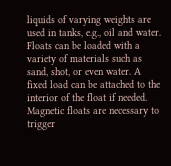liquids of varying weights are used in tanks, e.g., oil and water. Floats can be loaded with a variety of materials such as sand, shot, or even water. A fixed load can be attached to the interior of the float if needed. Magnetic floats are necessary to trigger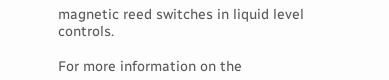magnetic reed switches in liquid level controls.

For more information on the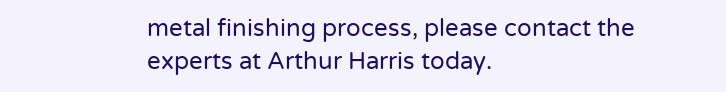metal finishing process, please contact the experts at Arthur Harris today.